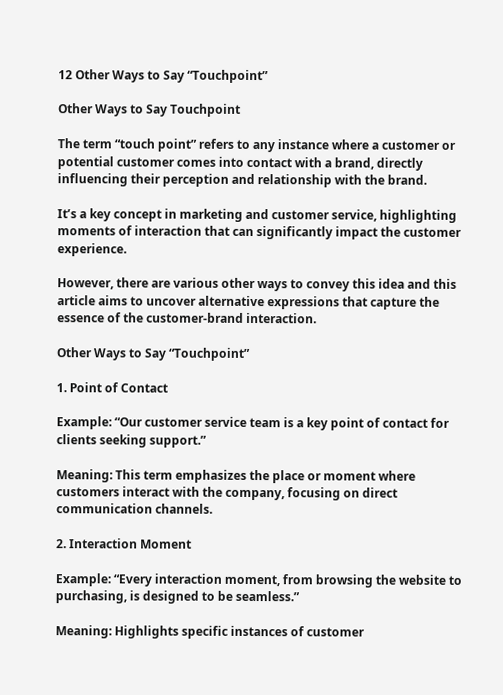12 Other Ways to Say “Touchpoint”

Other Ways to Say Touchpoint

The term “touch point” refers to any instance where a customer or potential customer comes into contact with a brand, directly influencing their perception and relationship with the brand.

It’s a key concept in marketing and customer service, highlighting moments of interaction that can significantly impact the customer experience.

However, there are various other ways to convey this idea and this article aims to uncover alternative expressions that capture the essence of the customer-brand interaction.

Other Ways to Say “Touchpoint”

1. Point of Contact

Example: “Our customer service team is a key point of contact for clients seeking support.”

Meaning: This term emphasizes the place or moment where customers interact with the company, focusing on direct communication channels.

2. Interaction Moment

Example: “Every interaction moment, from browsing the website to purchasing, is designed to be seamless.”

Meaning: Highlights specific instances of customer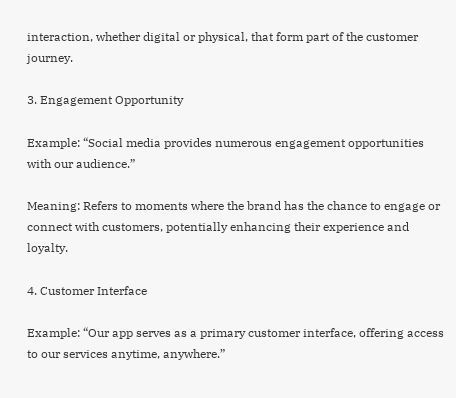interaction, whether digital or physical, that form part of the customer journey.

3. Engagement Opportunity

Example: “Social media provides numerous engagement opportunities with our audience.”

Meaning: Refers to moments where the brand has the chance to engage or connect with customers, potentially enhancing their experience and loyalty.

4. Customer Interface

Example: “Our app serves as a primary customer interface, offering access to our services anytime, anywhere.”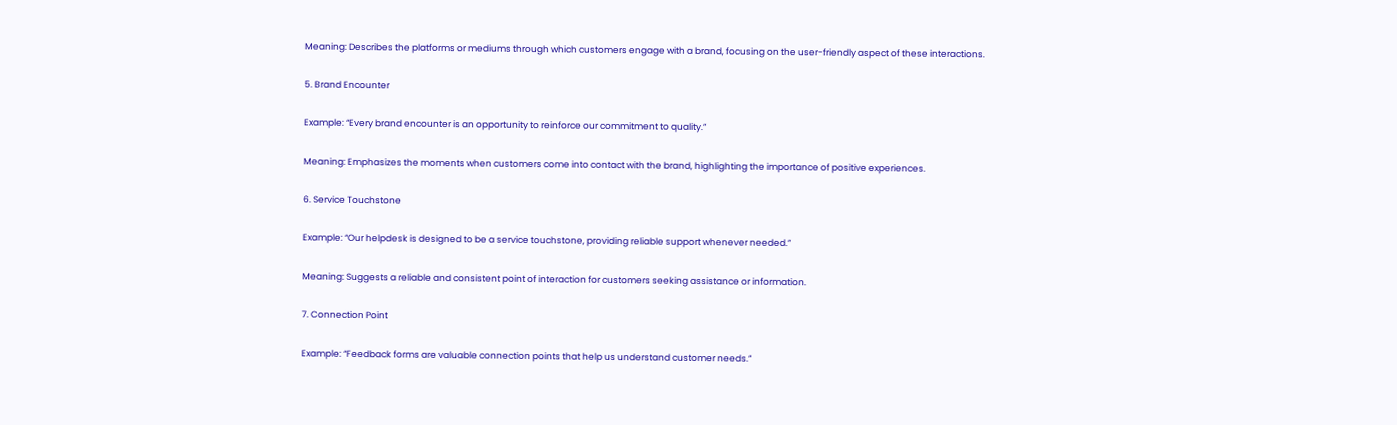Meaning: Describes the platforms or mediums through which customers engage with a brand, focusing on the user-friendly aspect of these interactions.

5. Brand Encounter

Example: “Every brand encounter is an opportunity to reinforce our commitment to quality.”

Meaning: Emphasizes the moments when customers come into contact with the brand, highlighting the importance of positive experiences.

6. Service Touchstone

Example: “Our helpdesk is designed to be a service touchstone, providing reliable support whenever needed.”

Meaning: Suggests a reliable and consistent point of interaction for customers seeking assistance or information.

7. Connection Point

Example: “Feedback forms are valuable connection points that help us understand customer needs.”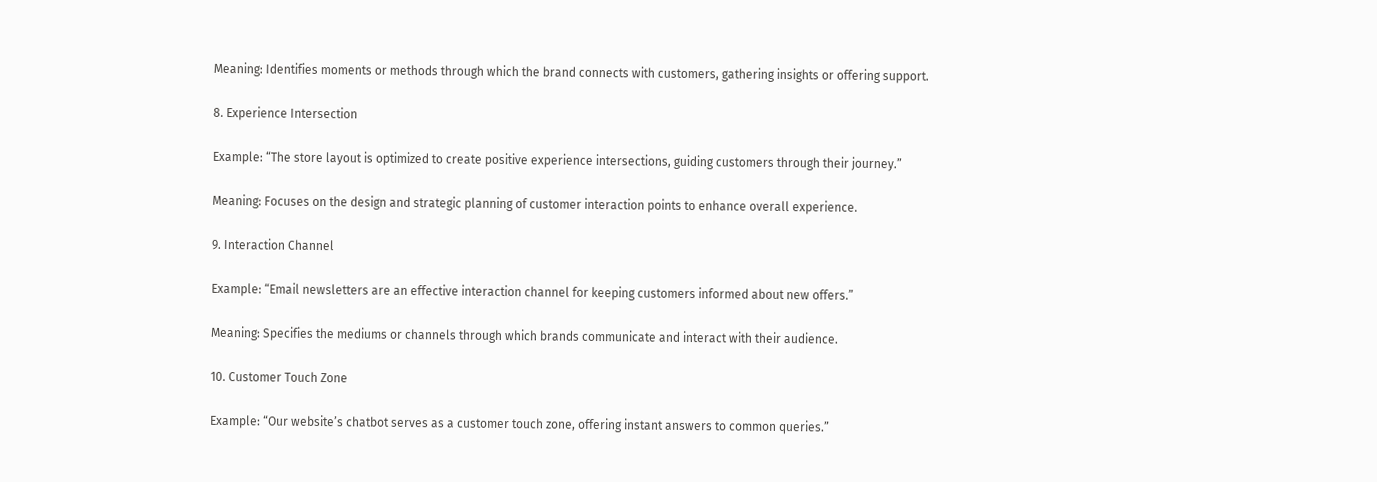Meaning: Identifies moments or methods through which the brand connects with customers, gathering insights or offering support.

8. Experience Intersection

Example: “The store layout is optimized to create positive experience intersections, guiding customers through their journey.”

Meaning: Focuses on the design and strategic planning of customer interaction points to enhance overall experience.

9. Interaction Channel

Example: “Email newsletters are an effective interaction channel for keeping customers informed about new offers.”

Meaning: Specifies the mediums or channels through which brands communicate and interact with their audience.

10. Customer Touch Zone

Example: “Our website’s chatbot serves as a customer touch zone, offering instant answers to common queries.”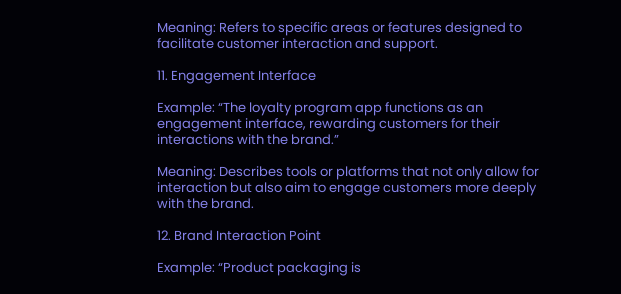Meaning: Refers to specific areas or features designed to facilitate customer interaction and support.

11. Engagement Interface

Example: “The loyalty program app functions as an engagement interface, rewarding customers for their interactions with the brand.”

Meaning: Describes tools or platforms that not only allow for interaction but also aim to engage customers more deeply with the brand.

12. Brand Interaction Point

Example: “Product packaging is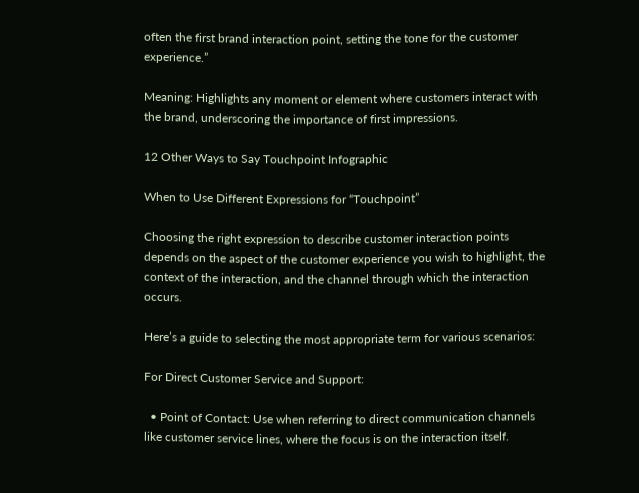often the first brand interaction point, setting the tone for the customer experience.”

Meaning: Highlights any moment or element where customers interact with the brand, underscoring the importance of first impressions.

12 Other Ways to Say Touchpoint Infographic

When to Use Different Expressions for “Touchpoint”

Choosing the right expression to describe customer interaction points depends on the aspect of the customer experience you wish to highlight, the context of the interaction, and the channel through which the interaction occurs.

Here’s a guide to selecting the most appropriate term for various scenarios:

For Direct Customer Service and Support:

  • Point of Contact: Use when referring to direct communication channels like customer service lines, where the focus is on the interaction itself.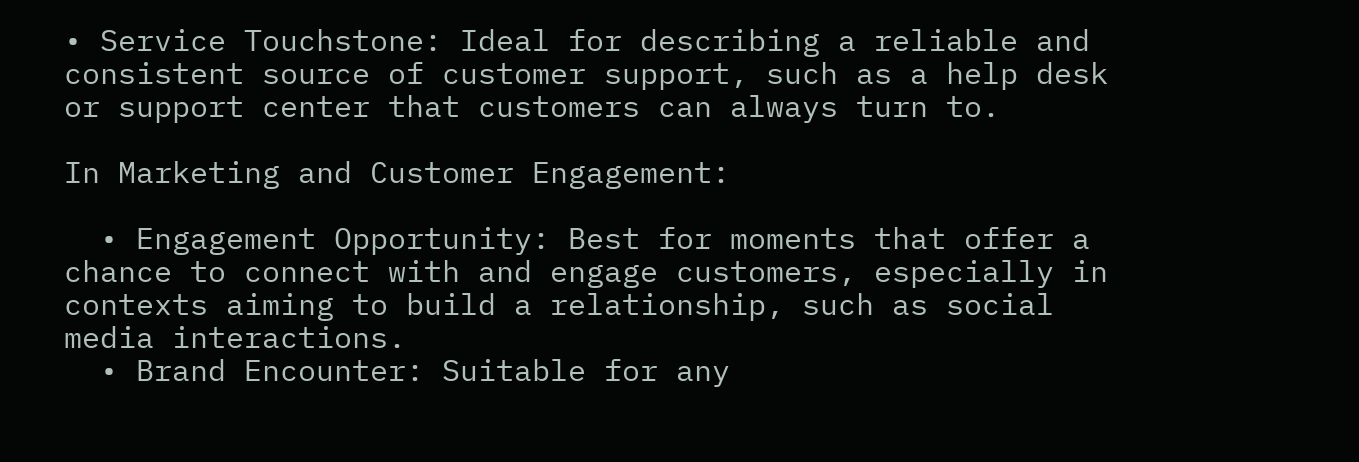• Service Touchstone: Ideal for describing a reliable and consistent source of customer support, such as a help desk or support center that customers can always turn to.

In Marketing and Customer Engagement:

  • Engagement Opportunity: Best for moments that offer a chance to connect with and engage customers, especially in contexts aiming to build a relationship, such as social media interactions.
  • Brand Encounter: Suitable for any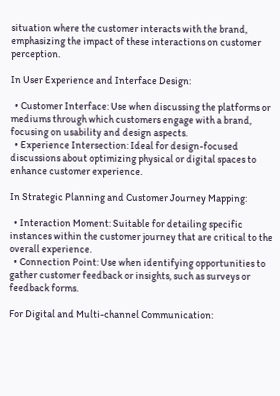situation where the customer interacts with the brand, emphasizing the impact of these interactions on customer perception.

In User Experience and Interface Design:

  • Customer Interface: Use when discussing the platforms or mediums through which customers engage with a brand, focusing on usability and design aspects.
  • Experience Intersection: Ideal for design-focused discussions about optimizing physical or digital spaces to enhance customer experience.

In Strategic Planning and Customer Journey Mapping:

  • Interaction Moment: Suitable for detailing specific instances within the customer journey that are critical to the overall experience.
  • Connection Point: Use when identifying opportunities to gather customer feedback or insights, such as surveys or feedback forms.

For Digital and Multi-channel Communication: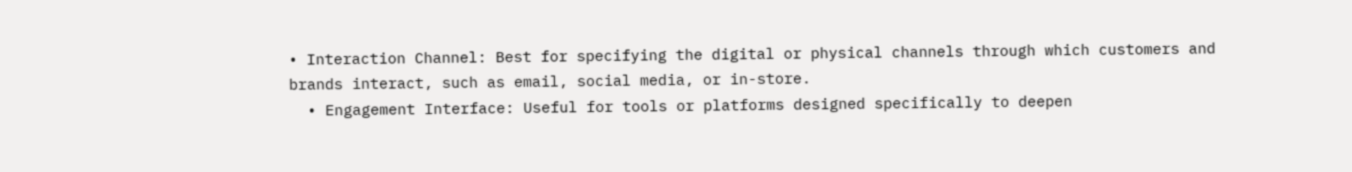• Interaction Channel: Best for specifying the digital or physical channels through which customers and brands interact, such as email, social media, or in-store.
  • Engagement Interface: Useful for tools or platforms designed specifically to deepen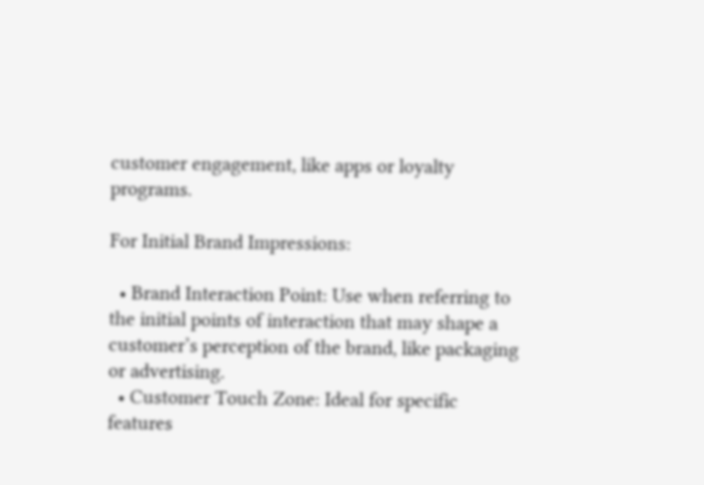customer engagement, like apps or loyalty programs.

For Initial Brand Impressions:

  • Brand Interaction Point: Use when referring to the initial points of interaction that may shape a customer’s perception of the brand, like packaging or advertising.
  • Customer Touch Zone: Ideal for specific features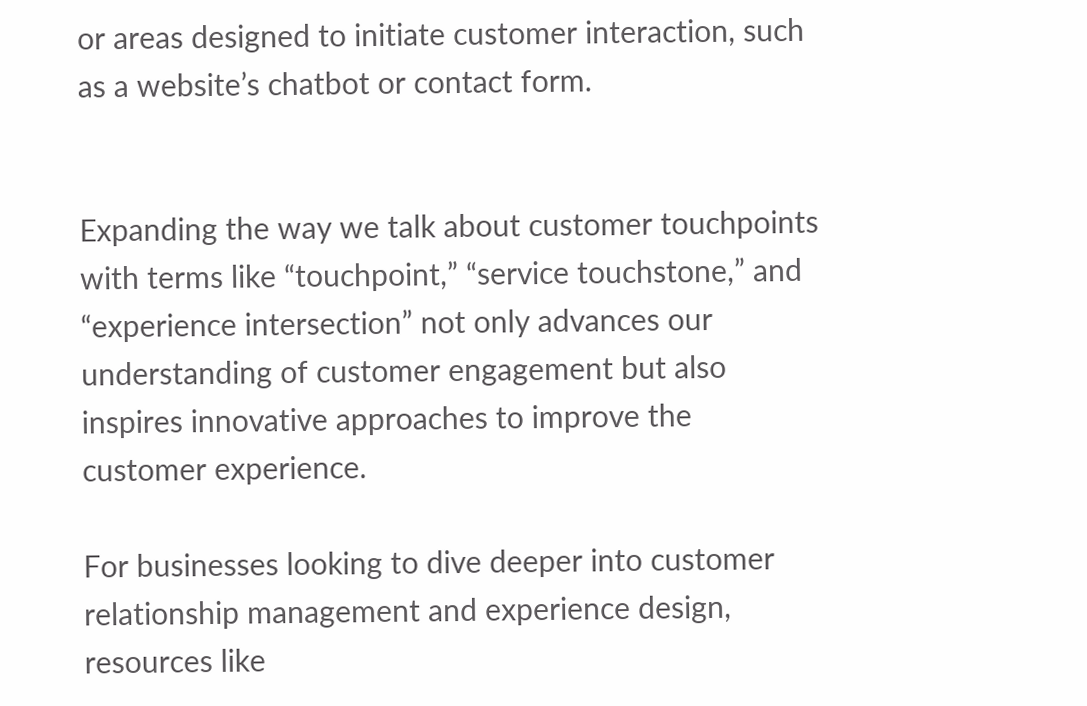or areas designed to initiate customer interaction, such as a website’s chatbot or contact form.


Expanding the way we talk about customer touchpoints with terms like “touchpoint,” “service touchstone,” and “experience intersection” not only advances our understanding of customer engagement but also inspires innovative approaches to improve the customer experience.

For businesses looking to dive deeper into customer relationship management and experience design, resources like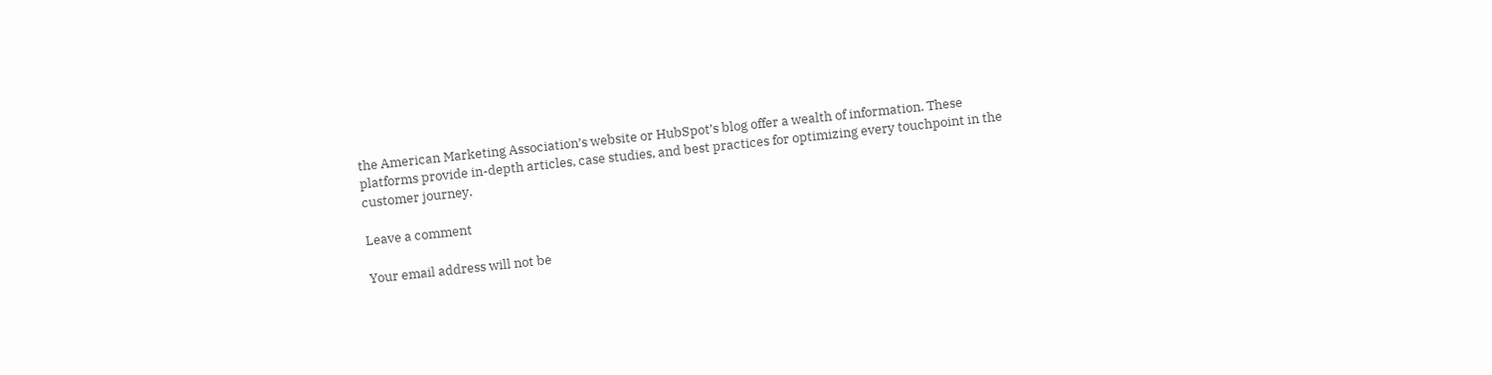the American Marketing Association’s website or HubSpot’s blog offer a wealth of information. These platforms provide in-depth articles, case studies, and best practices for optimizing every touchpoint in the customer journey.

Leave a comment

Your email address will not be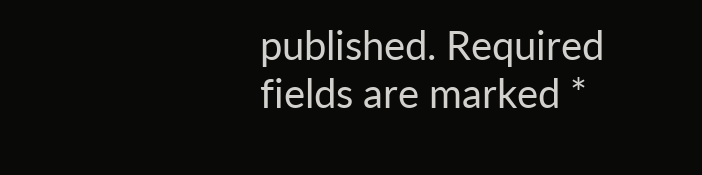published. Required fields are marked *